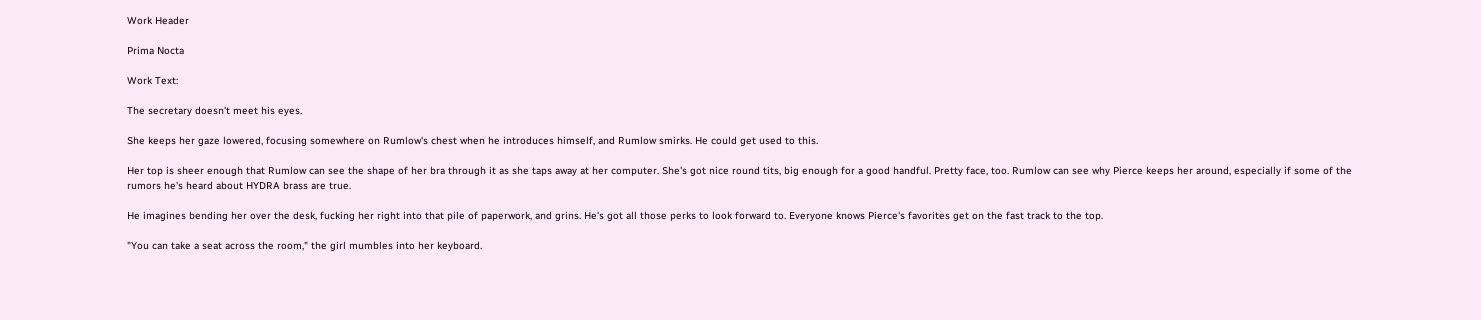Work Header

Prima Nocta

Work Text:

The secretary doesn't meet his eyes.

She keeps her gaze lowered, focusing somewhere on Rumlow's chest when he introduces himself, and Rumlow smirks. He could get used to this.

Her top is sheer enough that Rumlow can see the shape of her bra through it as she taps away at her computer. She's got nice round tits, big enough for a good handful. Pretty face, too. Rumlow can see why Pierce keeps her around, especially if some of the rumors he's heard about HYDRA brass are true.

He imagines bending her over the desk, fucking her right into that pile of paperwork, and grins. He's got all those perks to look forward to. Everyone knows Pierce's favorites get on the fast track to the top.

"You can take a seat across the room," the girl mumbles into her keyboard.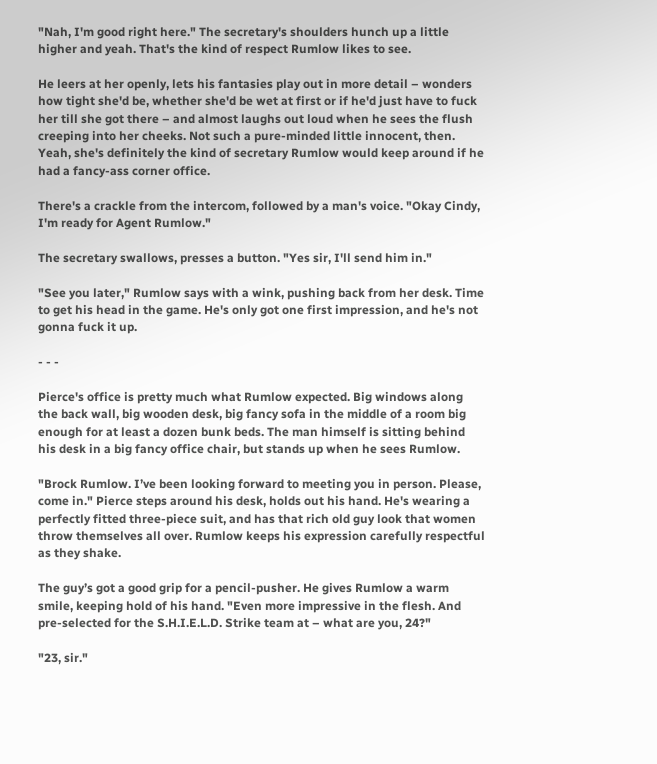"Nah, I'm good right here." The secretary's shoulders hunch up a little higher and yeah. That's the kind of respect Rumlow likes to see.

He leers at her openly, lets his fantasies play out in more detail – wonders how tight she'd be, whether she'd be wet at first or if he'd just have to fuck her till she got there – and almost laughs out loud when he sees the flush creeping into her cheeks. Not such a pure-minded little innocent, then. Yeah, she's definitely the kind of secretary Rumlow would keep around if he had a fancy-ass corner office.

There's a crackle from the intercom, followed by a man's voice. "Okay Cindy, I'm ready for Agent Rumlow."

The secretary swallows, presses a button. "Yes sir, I'll send him in."

"See you later," Rumlow says with a wink, pushing back from her desk. Time to get his head in the game. He's only got one first impression, and he's not gonna fuck it up.

- - -

Pierce's office is pretty much what Rumlow expected. Big windows along the back wall, big wooden desk, big fancy sofa in the middle of a room big enough for at least a dozen bunk beds. The man himself is sitting behind his desk in a big fancy office chair, but stands up when he sees Rumlow.

"Brock Rumlow. I’ve been looking forward to meeting you in person. Please, come in." Pierce steps around his desk, holds out his hand. He's wearing a perfectly fitted three-piece suit, and has that rich old guy look that women throw themselves all over. Rumlow keeps his expression carefully respectful as they shake.

The guy’s got a good grip for a pencil-pusher. He gives Rumlow a warm smile, keeping hold of his hand. "Even more impressive in the flesh. And pre-selected for the S.H.I.E.L.D. Strike team at – what are you, 24?"

"23, sir."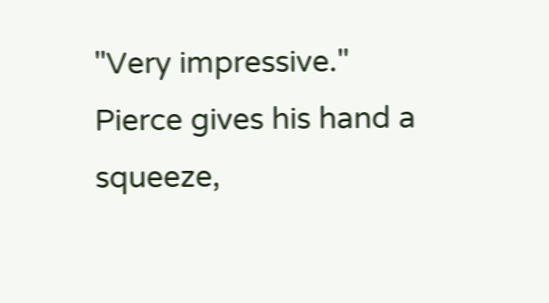"Very impressive." Pierce gives his hand a squeeze,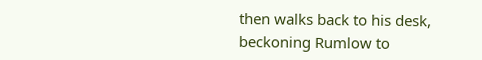then walks back to his desk, beckoning Rumlow to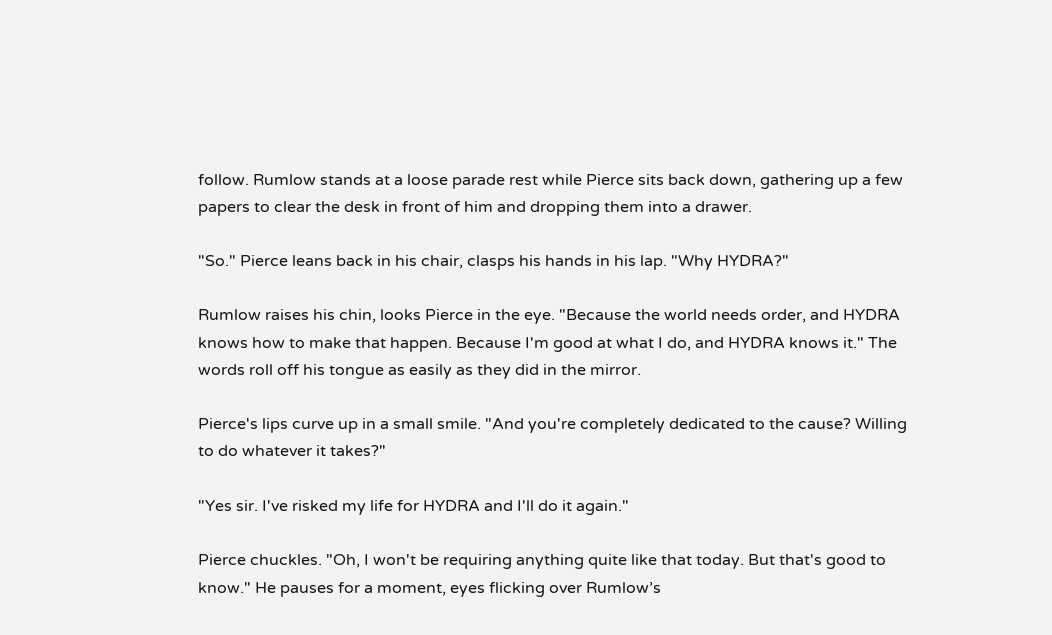follow. Rumlow stands at a loose parade rest while Pierce sits back down, gathering up a few papers to clear the desk in front of him and dropping them into a drawer.

"So." Pierce leans back in his chair, clasps his hands in his lap. "Why HYDRA?"

Rumlow raises his chin, looks Pierce in the eye. "Because the world needs order, and HYDRA knows how to make that happen. Because I'm good at what I do, and HYDRA knows it." The words roll off his tongue as easily as they did in the mirror.

Pierce's lips curve up in a small smile. "And you're completely dedicated to the cause? Willing to do whatever it takes?"

"Yes sir. I've risked my life for HYDRA and I'll do it again."

Pierce chuckles. "Oh, I won't be requiring anything quite like that today. But that's good to know." He pauses for a moment, eyes flicking over Rumlow’s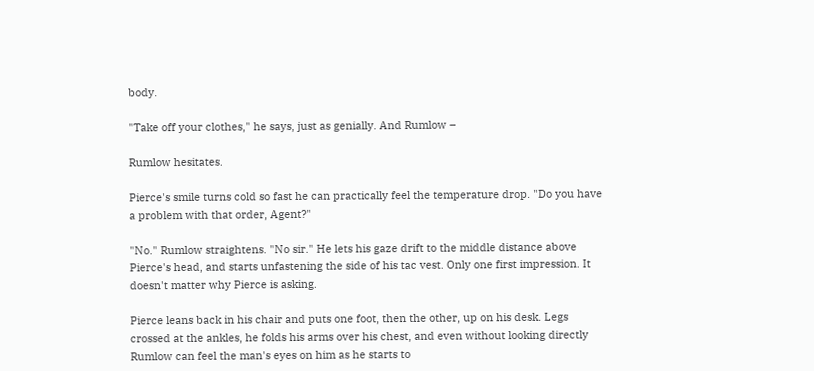body.

"Take off your clothes," he says, just as genially. And Rumlow –

Rumlow hesitates.

Pierce's smile turns cold so fast he can practically feel the temperature drop. "Do you have a problem with that order, Agent?"

"No." Rumlow straightens. "No sir." He lets his gaze drift to the middle distance above Pierce's head, and starts unfastening the side of his tac vest. Only one first impression. It doesn't matter why Pierce is asking.

Pierce leans back in his chair and puts one foot, then the other, up on his desk. Legs crossed at the ankles, he folds his arms over his chest, and even without looking directly Rumlow can feel the man's eyes on him as he starts to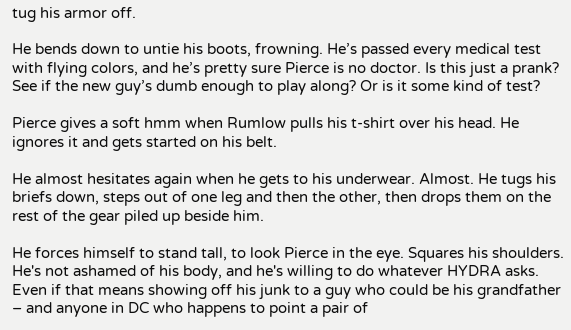tug his armor off.

He bends down to untie his boots, frowning. He’s passed every medical test with flying colors, and he’s pretty sure Pierce is no doctor. Is this just a prank? See if the new guy’s dumb enough to play along? Or is it some kind of test?

Pierce gives a soft hmm when Rumlow pulls his t-shirt over his head. He ignores it and gets started on his belt.

He almost hesitates again when he gets to his underwear. Almost. He tugs his briefs down, steps out of one leg and then the other, then drops them on the rest of the gear piled up beside him.

He forces himself to stand tall, to look Pierce in the eye. Squares his shoulders. He's not ashamed of his body, and he's willing to do whatever HYDRA asks. Even if that means showing off his junk to a guy who could be his grandfather – and anyone in DC who happens to point a pair of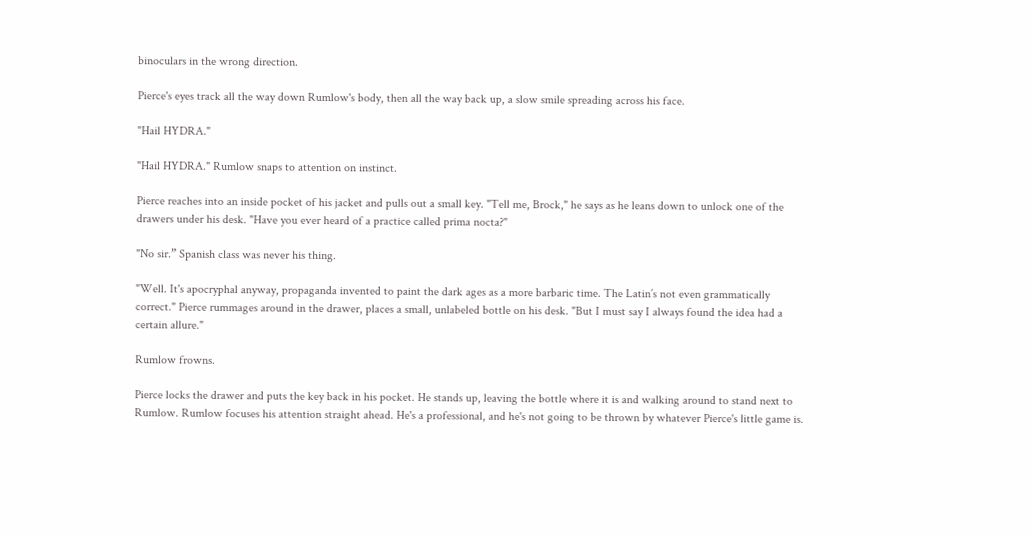binoculars in the wrong direction.

Pierce's eyes track all the way down Rumlow's body, then all the way back up, a slow smile spreading across his face.

"Hail HYDRA."

"Hail HYDRA." Rumlow snaps to attention on instinct.

Pierce reaches into an inside pocket of his jacket and pulls out a small key. "Tell me, Brock," he says as he leans down to unlock one of the drawers under his desk. "Have you ever heard of a practice called prima nocta?"

"No sir.” Spanish class was never his thing.

"Well. It's apocryphal anyway, propaganda invented to paint the dark ages as a more barbaric time. The Latin’s not even grammatically correct." Pierce rummages around in the drawer, places a small, unlabeled bottle on his desk. "But I must say I always found the idea had a certain allure."

Rumlow frowns.

Pierce locks the drawer and puts the key back in his pocket. He stands up, leaving the bottle where it is and walking around to stand next to Rumlow. Rumlow focuses his attention straight ahead. He's a professional, and he's not going to be thrown by whatever Pierce's little game is.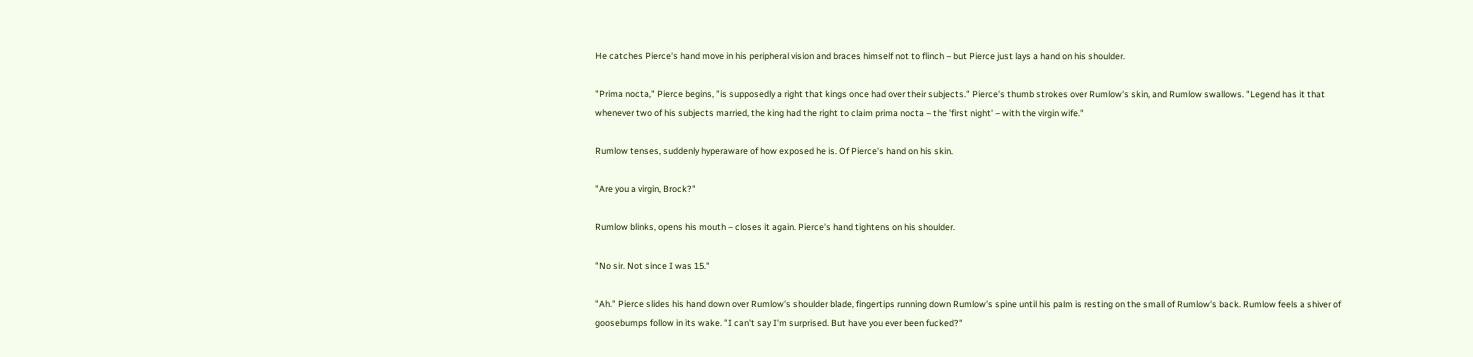He catches Pierce's hand move in his peripheral vision and braces himself not to flinch – but Pierce just lays a hand on his shoulder.

"Prima nocta," Pierce begins, "is supposedly a right that kings once had over their subjects." Pierce's thumb strokes over Rumlow's skin, and Rumlow swallows. "Legend has it that whenever two of his subjects married, the king had the right to claim prima nocta – the 'first night' – with the virgin wife."

Rumlow tenses, suddenly hyperaware of how exposed he is. Of Pierce's hand on his skin.

"Are you a virgin, Brock?"

Rumlow blinks, opens his mouth – closes it again. Pierce's hand tightens on his shoulder.

"No sir. Not since I was 15."

"Ah." Pierce slides his hand down over Rumlow's shoulder blade, fingertips running down Rumlow's spine until his palm is resting on the small of Rumlow's back. Rumlow feels a shiver of goosebumps follow in its wake. "I can't say I'm surprised. But have you ever been fucked?"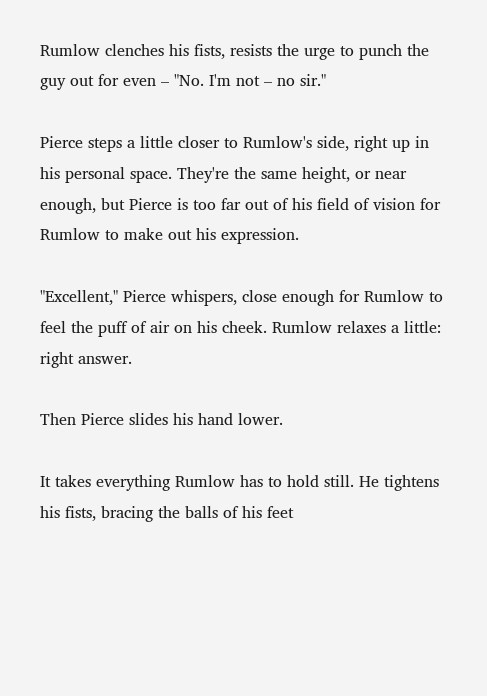Rumlow clenches his fists, resists the urge to punch the guy out for even – "No. I'm not – no sir."

Pierce steps a little closer to Rumlow's side, right up in his personal space. They're the same height, or near enough, but Pierce is too far out of his field of vision for Rumlow to make out his expression.

"Excellent," Pierce whispers, close enough for Rumlow to feel the puff of air on his cheek. Rumlow relaxes a little: right answer.

Then Pierce slides his hand lower.

It takes everything Rumlow has to hold still. He tightens his fists, bracing the balls of his feet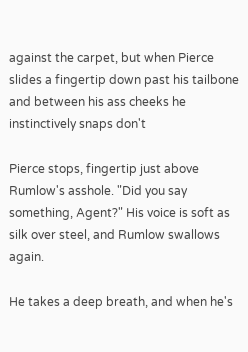against the carpet, but when Pierce slides a fingertip down past his tailbone and between his ass cheeks he instinctively snaps don't

Pierce stops, fingertip just above Rumlow's asshole. "Did you say something, Agent?" His voice is soft as silk over steel, and Rumlow swallows again.

He takes a deep breath, and when he's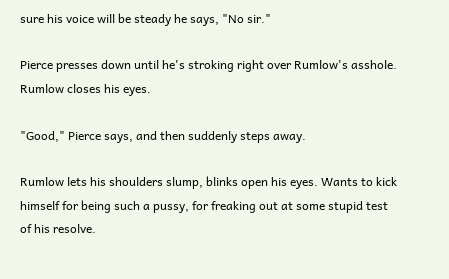sure his voice will be steady he says, "No sir."

Pierce presses down until he's stroking right over Rumlow's asshole. Rumlow closes his eyes.

"Good," Pierce says, and then suddenly steps away.

Rumlow lets his shoulders slump, blinks open his eyes. Wants to kick himself for being such a pussy, for freaking out at some stupid test of his resolve.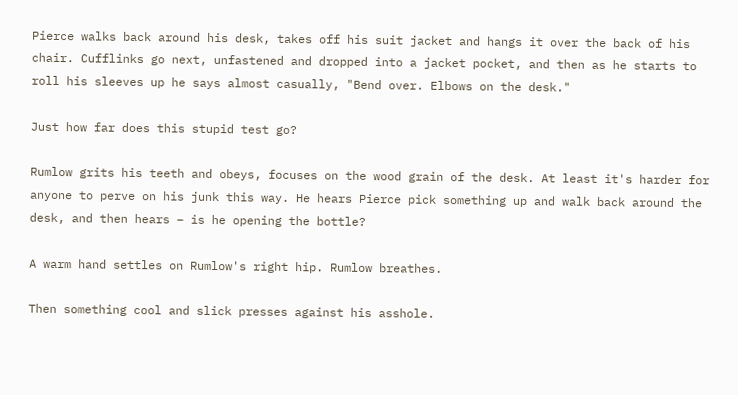Pierce walks back around his desk, takes off his suit jacket and hangs it over the back of his chair. Cufflinks go next, unfastened and dropped into a jacket pocket, and then as he starts to roll his sleeves up he says almost casually, "Bend over. Elbows on the desk."

Just how far does this stupid test go?

Rumlow grits his teeth and obeys, focuses on the wood grain of the desk. At least it's harder for anyone to perve on his junk this way. He hears Pierce pick something up and walk back around the desk, and then hears – is he opening the bottle?

A warm hand settles on Rumlow's right hip. Rumlow breathes.

Then something cool and slick presses against his asshole.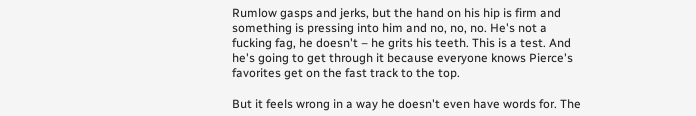Rumlow gasps and jerks, but the hand on his hip is firm and something is pressing into him and no, no, no. He's not a fucking fag, he doesn't – he grits his teeth. This is a test. And he's going to get through it because everyone knows Pierce's favorites get on the fast track to the top.

But it feels wrong in a way he doesn't even have words for. The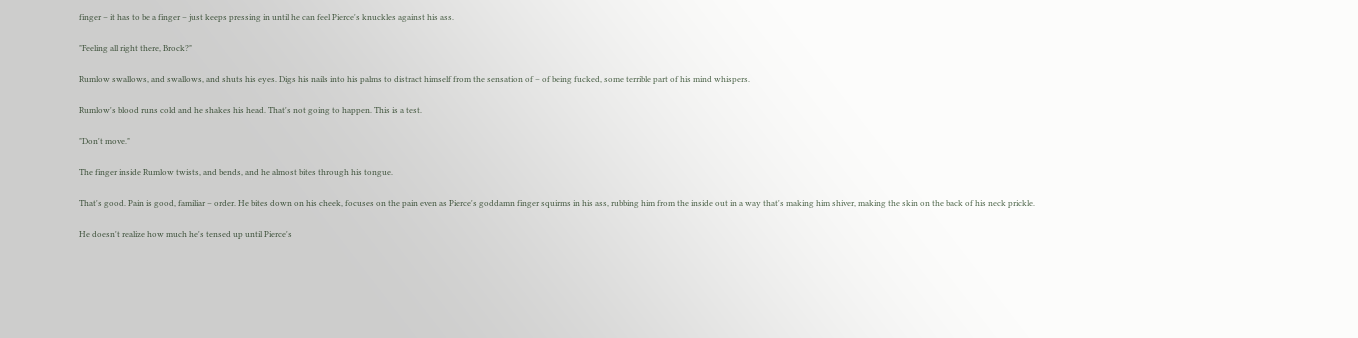finger – it has to be a finger – just keeps pressing in until he can feel Pierce's knuckles against his ass.

"Feeling all right there, Brock?"

Rumlow swallows, and swallows, and shuts his eyes. Digs his nails into his palms to distract himself from the sensation of – of being fucked, some terrible part of his mind whispers.

Rumlow's blood runs cold and he shakes his head. That's not going to happen. This is a test.

"Don't move."

The finger inside Rumlow twists, and bends, and he almost bites through his tongue.

That's good. Pain is good, familiar – order. He bites down on his cheek, focuses on the pain even as Pierce's goddamn finger squirms in his ass, rubbing him from the inside out in a way that's making him shiver, making the skin on the back of his neck prickle.

He doesn't realize how much he's tensed up until Pierce's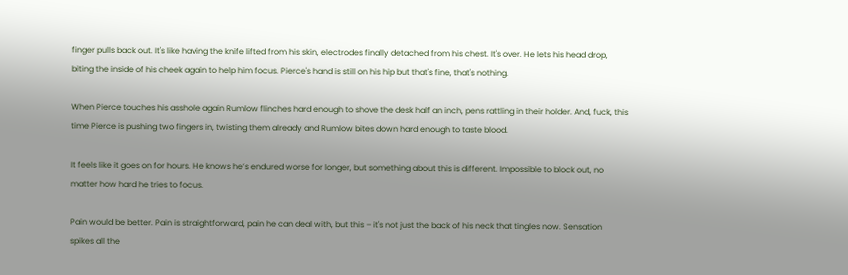finger pulls back out. It's like having the knife lifted from his skin, electrodes finally detached from his chest. It's over. He lets his head drop, biting the inside of his cheek again to help him focus. Pierce's hand is still on his hip but that's fine, that's nothing.

When Pierce touches his asshole again Rumlow flinches hard enough to shove the desk half an inch, pens rattling in their holder. And, fuck, this time Pierce is pushing two fingers in, twisting them already and Rumlow bites down hard enough to taste blood.

It feels like it goes on for hours. He knows he’s endured worse for longer, but something about this is different. Impossible to block out, no matter how hard he tries to focus.

Pain would be better. Pain is straightforward, pain he can deal with, but this – it's not just the back of his neck that tingles now. Sensation spikes all the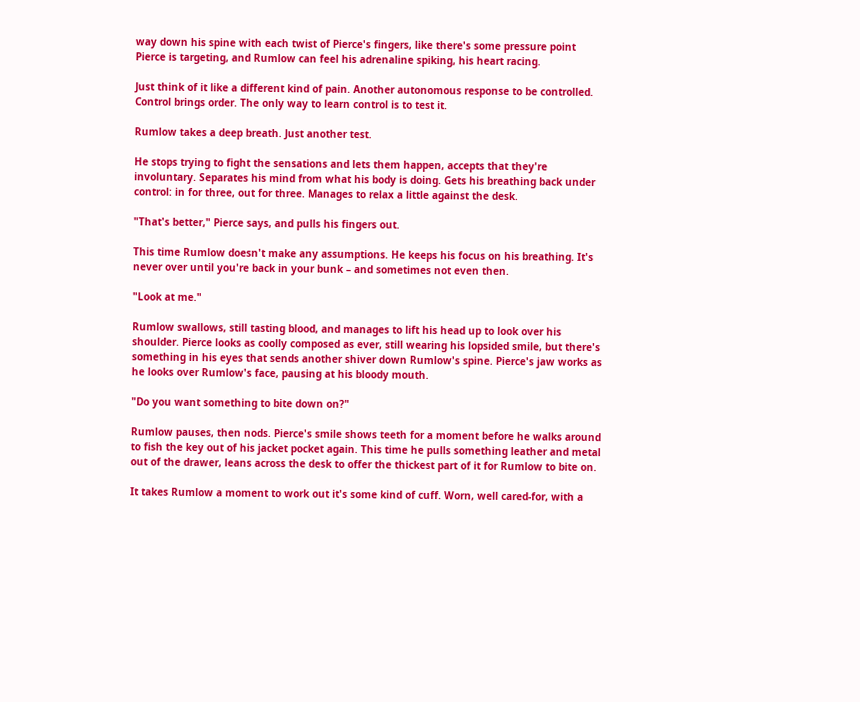way down his spine with each twist of Pierce's fingers, like there's some pressure point Pierce is targeting, and Rumlow can feel his adrenaline spiking, his heart racing.

Just think of it like a different kind of pain. Another autonomous response to be controlled. Control brings order. The only way to learn control is to test it.

Rumlow takes a deep breath. Just another test.

He stops trying to fight the sensations and lets them happen, accepts that they're involuntary. Separates his mind from what his body is doing. Gets his breathing back under control: in for three, out for three. Manages to relax a little against the desk.

"That's better," Pierce says, and pulls his fingers out.

This time Rumlow doesn't make any assumptions. He keeps his focus on his breathing. It's never over until you're back in your bunk – and sometimes not even then.

"Look at me."

Rumlow swallows, still tasting blood, and manages to lift his head up to look over his shoulder. Pierce looks as coolly composed as ever, still wearing his lopsided smile, but there's something in his eyes that sends another shiver down Rumlow's spine. Pierce's jaw works as he looks over Rumlow's face, pausing at his bloody mouth.

"Do you want something to bite down on?"

Rumlow pauses, then nods. Pierce's smile shows teeth for a moment before he walks around to fish the key out of his jacket pocket again. This time he pulls something leather and metal out of the drawer, leans across the desk to offer the thickest part of it for Rumlow to bite on.

It takes Rumlow a moment to work out it's some kind of cuff. Worn, well cared-for, with a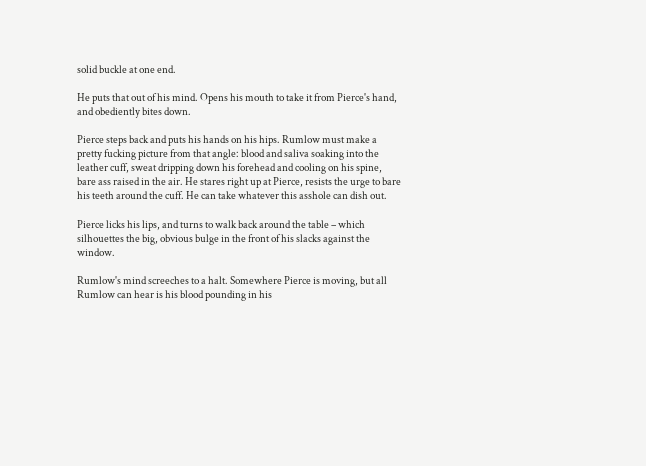solid buckle at one end.

He puts that out of his mind. Opens his mouth to take it from Pierce's hand, and obediently bites down.

Pierce steps back and puts his hands on his hips. Rumlow must make a pretty fucking picture from that angle: blood and saliva soaking into the leather cuff, sweat dripping down his forehead and cooling on his spine, bare ass raised in the air. He stares right up at Pierce, resists the urge to bare his teeth around the cuff. He can take whatever this asshole can dish out.

Pierce licks his lips, and turns to walk back around the table – which silhouettes the big, obvious bulge in the front of his slacks against the window.

Rumlow's mind screeches to a halt. Somewhere Pierce is moving, but all Rumlow can hear is his blood pounding in his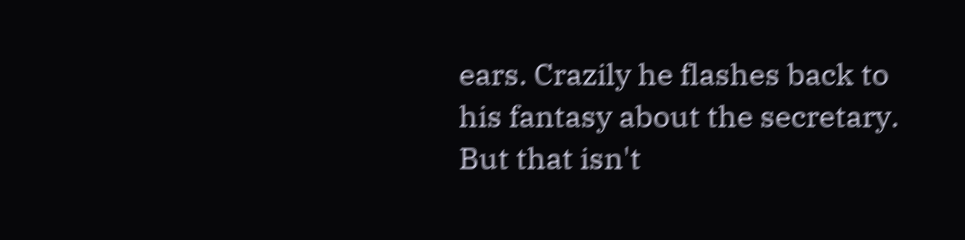ears. Crazily he flashes back to his fantasy about the secretary. But that isn't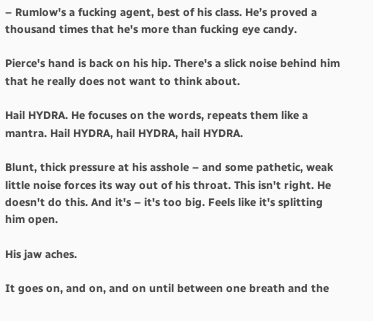– Rumlow's a fucking agent, best of his class. He’s proved a thousand times that he's more than fucking eye candy.

Pierce's hand is back on his hip. There's a slick noise behind him that he really does not want to think about.

Hail HYDRA. He focuses on the words, repeats them like a mantra. Hail HYDRA, hail HYDRA, hail HYDRA.

Blunt, thick pressure at his asshole – and some pathetic, weak little noise forces its way out of his throat. This isn't right. He doesn't do this. And it's – it's too big. Feels like it's splitting him open.

His jaw aches.

It goes on, and on, and on until between one breath and the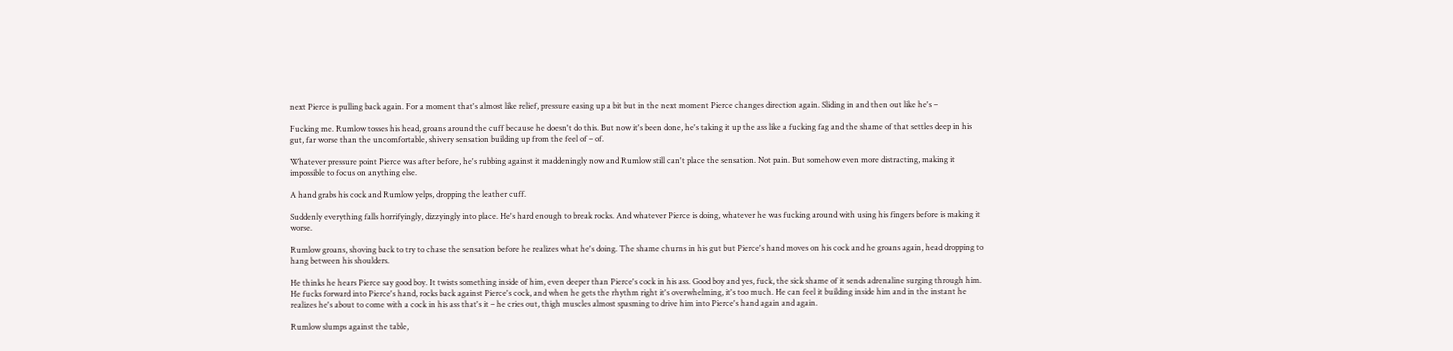next Pierce is pulling back again. For a moment that's almost like relief, pressure easing up a bit but in the next moment Pierce changes direction again. Sliding in and then out like he's –

Fucking me. Rumlow tosses his head, groans around the cuff because he doesn't do this. But now it's been done, he's taking it up the ass like a fucking fag and the shame of that settles deep in his gut, far worse than the uncomfortable, shivery sensation building up from the feel of – of.

Whatever pressure point Pierce was after before, he's rubbing against it maddeningly now and Rumlow still can't place the sensation. Not pain. But somehow even more distracting, making it impossible to focus on anything else.

A hand grabs his cock and Rumlow yelps, dropping the leather cuff.

Suddenly everything falls horrifyingly, dizzyingly into place. He's hard enough to break rocks. And whatever Pierce is doing, whatever he was fucking around with using his fingers before is making it worse.

Rumlow groans, shoving back to try to chase the sensation before he realizes what he's doing. The shame churns in his gut but Pierce's hand moves on his cock and he groans again, head dropping to hang between his shoulders.

He thinks he hears Pierce say good boy. It twists something inside of him, even deeper than Pierce's cock in his ass. Good boy and yes, fuck, the sick shame of it sends adrenaline surging through him. He fucks forward into Pierce's hand, rocks back against Pierce's cock, and when he gets the rhythm right it's overwhelming, it's too much. He can feel it building inside him and in the instant he realizes he's about to come with a cock in his ass that's it – he cries out, thigh muscles almost spasming to drive him into Pierce's hand again and again.

Rumlow slumps against the table,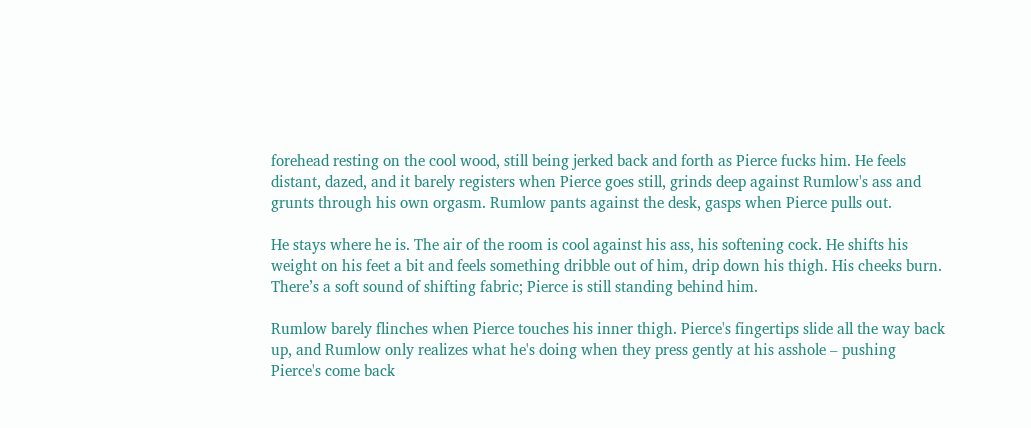forehead resting on the cool wood, still being jerked back and forth as Pierce fucks him. He feels distant, dazed, and it barely registers when Pierce goes still, grinds deep against Rumlow's ass and grunts through his own orgasm. Rumlow pants against the desk, gasps when Pierce pulls out.

He stays where he is. The air of the room is cool against his ass, his softening cock. He shifts his weight on his feet a bit and feels something dribble out of him, drip down his thigh. His cheeks burn. There’s a soft sound of shifting fabric; Pierce is still standing behind him.

Rumlow barely flinches when Pierce touches his inner thigh. Pierce's fingertips slide all the way back up, and Rumlow only realizes what he's doing when they press gently at his asshole – pushing Pierce's come back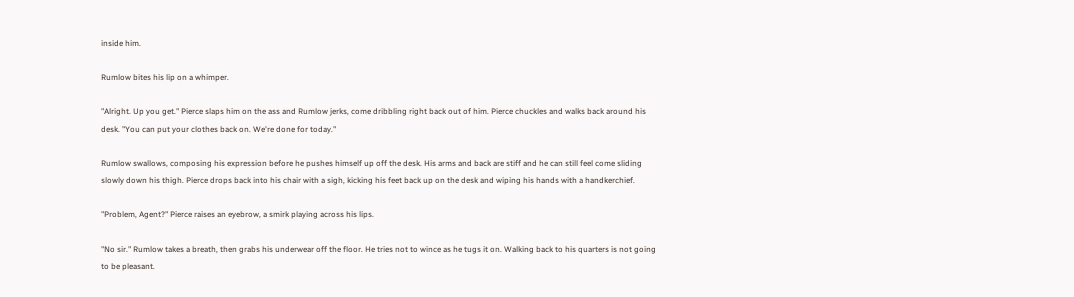inside him.

Rumlow bites his lip on a whimper.

"Alright. Up you get." Pierce slaps him on the ass and Rumlow jerks, come dribbling right back out of him. Pierce chuckles and walks back around his desk. "You can put your clothes back on. We're done for today."

Rumlow swallows, composing his expression before he pushes himself up off the desk. His arms and back are stiff and he can still feel come sliding slowly down his thigh. Pierce drops back into his chair with a sigh, kicking his feet back up on the desk and wiping his hands with a handkerchief.

"Problem, Agent?" Pierce raises an eyebrow, a smirk playing across his lips.

"No sir." Rumlow takes a breath, then grabs his underwear off the floor. He tries not to wince as he tugs it on. Walking back to his quarters is not going to be pleasant.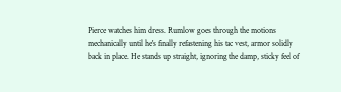Pierce watches him dress. Rumlow goes through the motions mechanically until he's finally refastening his tac vest, armor solidly back in place. He stands up straight, ignoring the damp, sticky feel of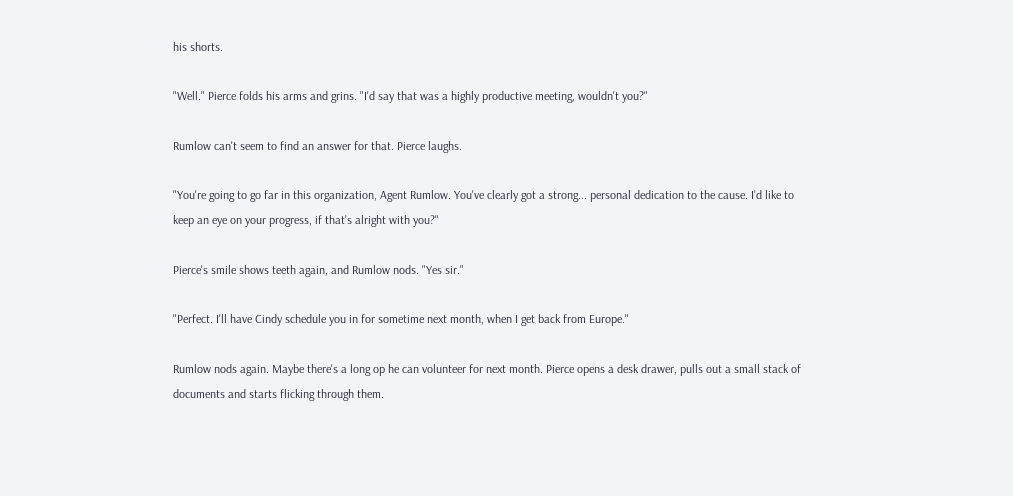his shorts.

"Well." Pierce folds his arms and grins. "I'd say that was a highly productive meeting, wouldn't you?"

Rumlow can't seem to find an answer for that. Pierce laughs.

"You're going to go far in this organization, Agent Rumlow. You've clearly got a strong... personal dedication to the cause. I'd like to keep an eye on your progress, if that's alright with you?"

Pierce's smile shows teeth again, and Rumlow nods. "Yes sir."

"Perfect. I'll have Cindy schedule you in for sometime next month, when I get back from Europe."

Rumlow nods again. Maybe there's a long op he can volunteer for next month. Pierce opens a desk drawer, pulls out a small stack of documents and starts flicking through them.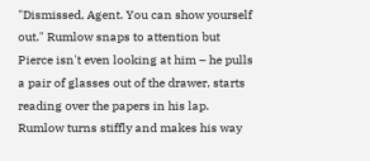"Dismissed, Agent. You can show yourself out." Rumlow snaps to attention but Pierce isn't even looking at him – he pulls a pair of glasses out of the drawer, starts reading over the papers in his lap. Rumlow turns stiffly and makes his way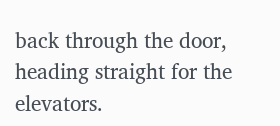back through the door, heading straight for the elevators.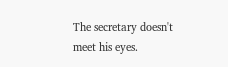The secretary doesn't meet his eyes.